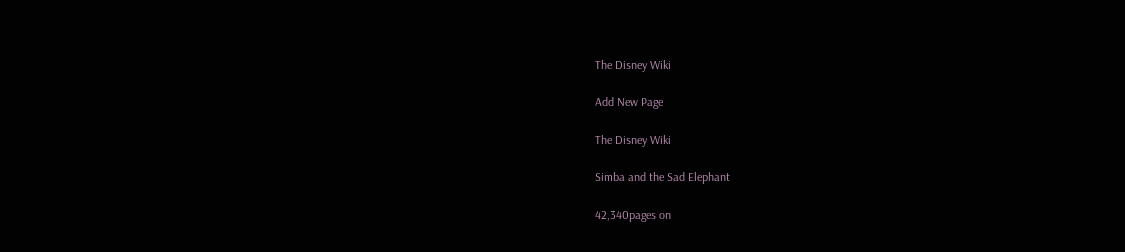The Disney Wiki

Add New Page

The Disney Wiki

Simba and the Sad Elephant

42,340pages on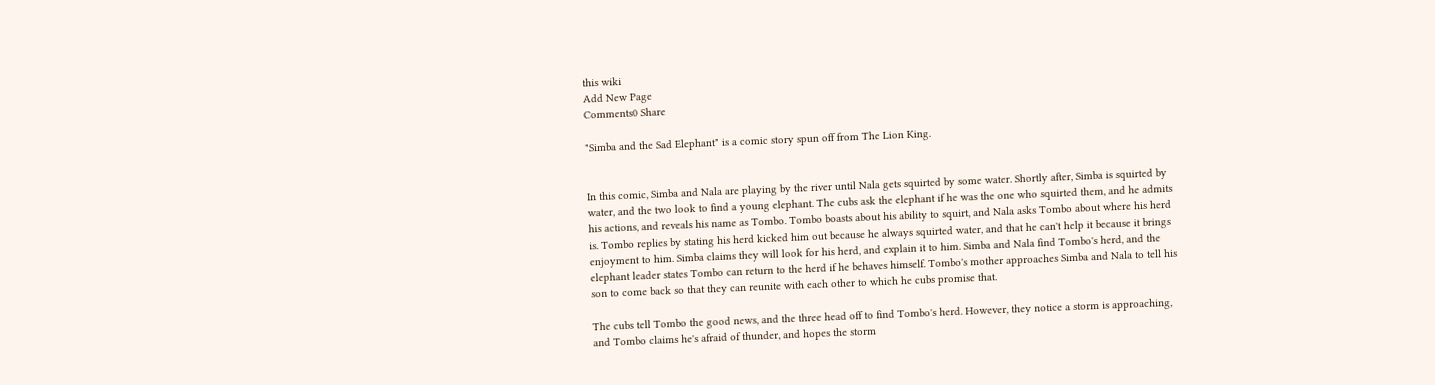this wiki
Add New Page
Comments0 Share

"Simba and the Sad Elephant" is a comic story spun off from The Lion King.


In this comic, Simba and Nala are playing by the river until Nala gets squirted by some water. Shortly after, Simba is squirted by water, and the two look to find a young elephant. The cubs ask the elephant if he was the one who squirted them, and he admits his actions, and reveals his name as Tombo. Tombo boasts about his ability to squirt, and Nala asks Tombo about where his herd is. Tombo replies by stating his herd kicked him out because he always squirted water, and that he can't help it because it brings enjoyment to him. Simba claims they will look for his herd, and explain it to him. Simba and Nala find Tombo's herd, and the elephant leader states Tombo can return to the herd if he behaves himself. Tombo's mother approaches Simba and Nala to tell his son to come back so that they can reunite with each other to which he cubs promise that.

The cubs tell Tombo the good news, and the three head off to find Tombo's herd. However, they notice a storm is approaching, and Tombo claims he's afraid of thunder, and hopes the storm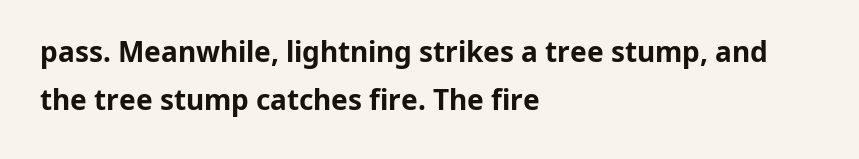pass. Meanwhile, lightning strikes a tree stump, and the tree stump catches fire. The fire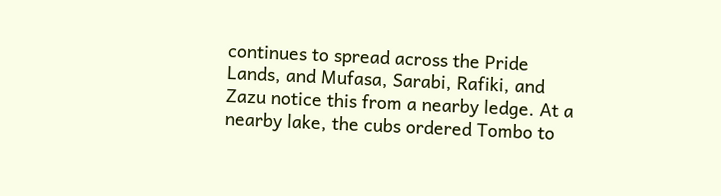continues to spread across the Pride Lands, and Mufasa, Sarabi, Rafiki, and Zazu notice this from a nearby ledge. At a nearby lake, the cubs ordered Tombo to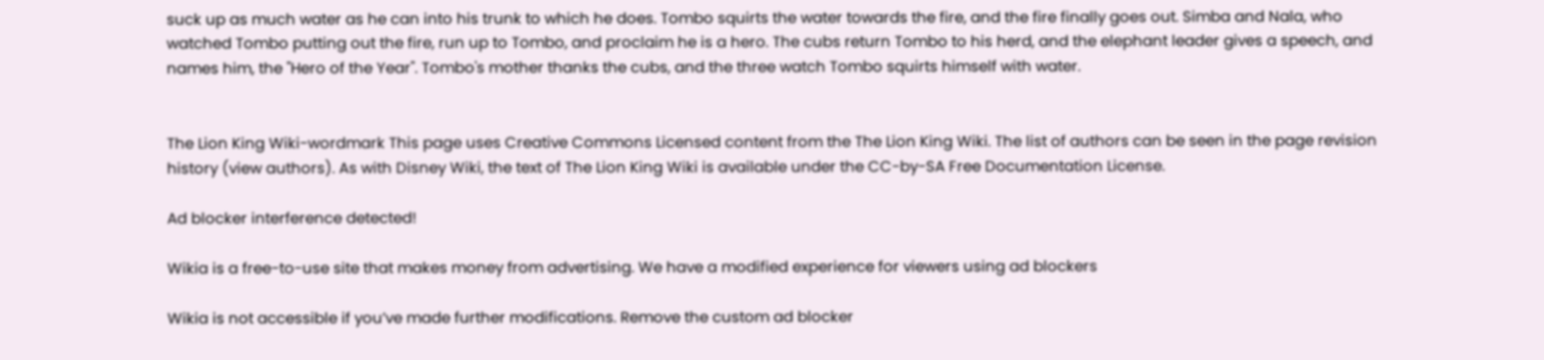suck up as much water as he can into his trunk to which he does. Tombo squirts the water towards the fire, and the fire finally goes out. Simba and Nala, who watched Tombo putting out the fire, run up to Tombo, and proclaim he is a hero. The cubs return Tombo to his herd, and the elephant leader gives a speech, and names him, the "Hero of the Year". Tombo's mother thanks the cubs, and the three watch Tombo squirts himself with water.


The Lion King Wiki-wordmark This page uses Creative Commons Licensed content from the The Lion King Wiki. The list of authors can be seen in the page revision history (view authors). As with Disney Wiki, the text of The Lion King Wiki is available under the CC-by-SA Free Documentation License.

Ad blocker interference detected!

Wikia is a free-to-use site that makes money from advertising. We have a modified experience for viewers using ad blockers

Wikia is not accessible if you’ve made further modifications. Remove the custom ad blocker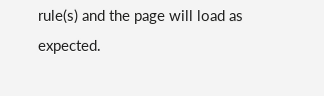rule(s) and the page will load as expected.